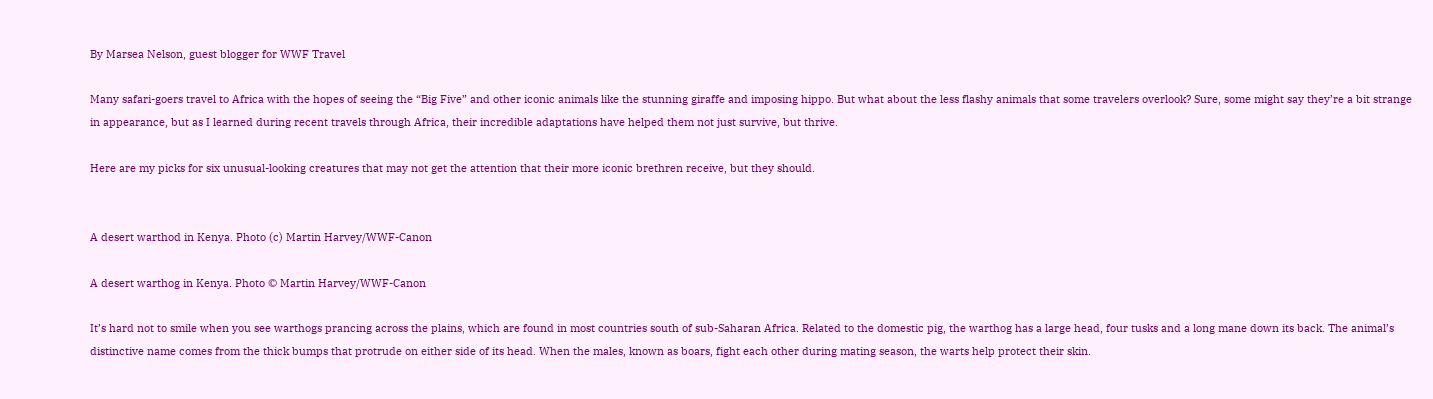By Marsea Nelson, guest blogger for WWF Travel

Many safari-goers travel to Africa with the hopes of seeing the “Big Five” and other iconic animals like the stunning giraffe and imposing hippo. But what about the less flashy animals that some travelers overlook? Sure, some might say they’re a bit strange in appearance, but as I learned during recent travels through Africa, their incredible adaptations have helped them not just survive, but thrive.

Here are my picks for six unusual-looking creatures that may not get the attention that their more iconic brethren receive, but they should.


A desert warthod in Kenya. Photo (c) Martin Harvey/WWF-Canon

A desert warthog in Kenya. Photo © Martin Harvey/WWF-Canon

It’s hard not to smile when you see warthogs prancing across the plains, which are found in most countries south of sub-Saharan Africa. Related to the domestic pig, the warthog has a large head, four tusks and a long mane down its back. The animal’s distinctive name comes from the thick bumps that protrude on either side of its head. When the males, known as boars, fight each other during mating season, the warts help protect their skin.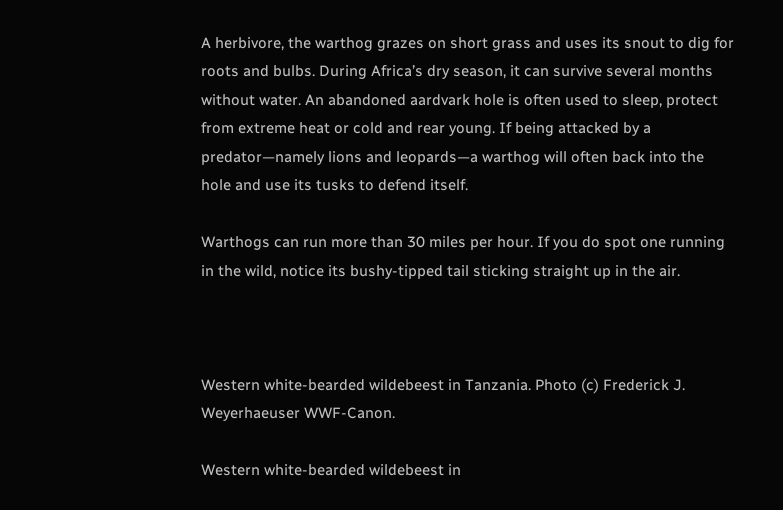A herbivore, the warthog grazes on short grass and uses its snout to dig for roots and bulbs. During Africa’s dry season, it can survive several months without water. An abandoned aardvark hole is often used to sleep, protect from extreme heat or cold and rear young. If being attacked by a predator—namely lions and leopards—a warthog will often back into the hole and use its tusks to defend itself.

Warthogs can run more than 30 miles per hour. If you do spot one running in the wild, notice its bushy-tipped tail sticking straight up in the air.



Western white-bearded wildebeest in Tanzania. Photo (c) Frederick J. Weyerhaeuser WWF-Canon.

Western white-bearded wildebeest in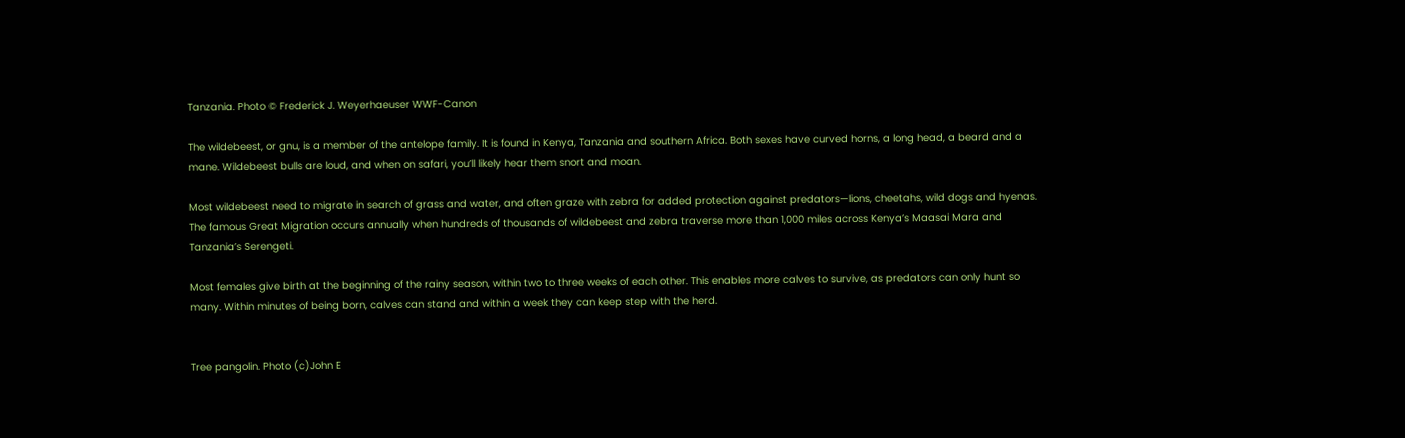Tanzania. Photo © Frederick J. Weyerhaeuser WWF-Canon

The wildebeest, or gnu, is a member of the antelope family. It is found in Kenya, Tanzania and southern Africa. Both sexes have curved horns, a long head, a beard and a mane. Wildebeest bulls are loud, and when on safari, you’ll likely hear them snort and moan.

Most wildebeest need to migrate in search of grass and water, and often graze with zebra for added protection against predators—lions, cheetahs, wild dogs and hyenas. The famous Great Migration occurs annually when hundreds of thousands of wildebeest and zebra traverse more than 1,000 miles across Kenya’s Maasai Mara and Tanzania’s Serengeti.

Most females give birth at the beginning of the rainy season, within two to three weeks of each other. This enables more calves to survive, as predators can only hunt so many. Within minutes of being born, calves can stand and within a week they can keep step with the herd.


Tree pangolin. Photo (c)John E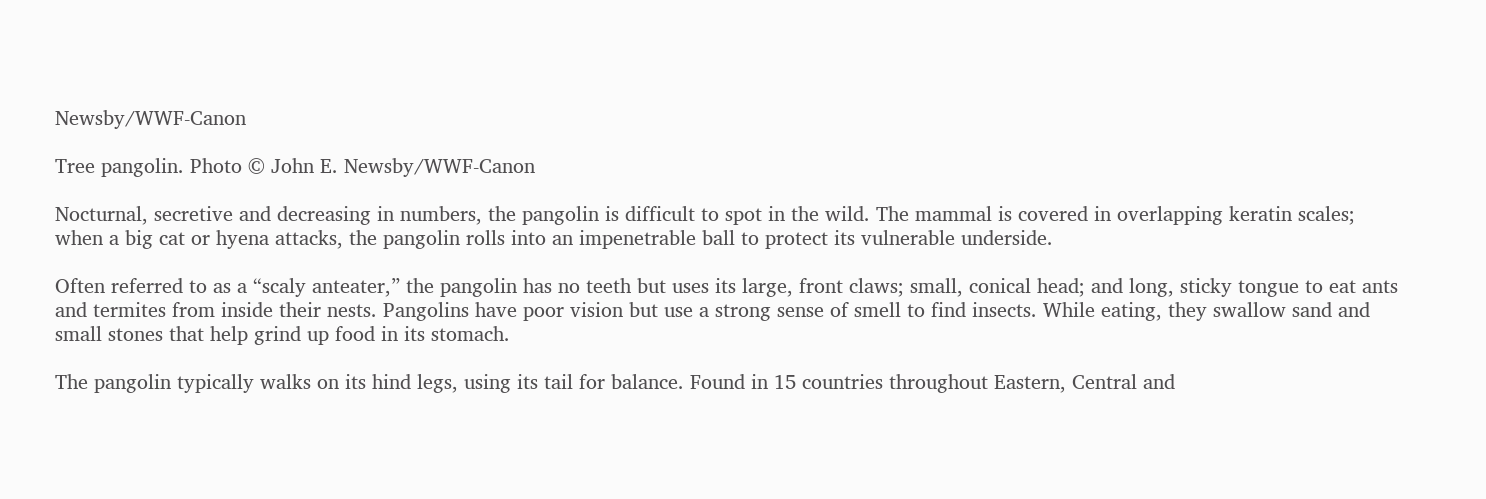Newsby/WWF-Canon

Tree pangolin. Photo © John E. Newsby/WWF-Canon

Nocturnal, secretive and decreasing in numbers, the pangolin is difficult to spot in the wild. The mammal is covered in overlapping keratin scales; when a big cat or hyena attacks, the pangolin rolls into an impenetrable ball to protect its vulnerable underside.

Often referred to as a “scaly anteater,” the pangolin has no teeth but uses its large, front claws; small, conical head; and long, sticky tongue to eat ants and termites from inside their nests. Pangolins have poor vision but use a strong sense of smell to find insects. While eating, they swallow sand and small stones that help grind up food in its stomach.

The pangolin typically walks on its hind legs, using its tail for balance. Found in 15 countries throughout Eastern, Central and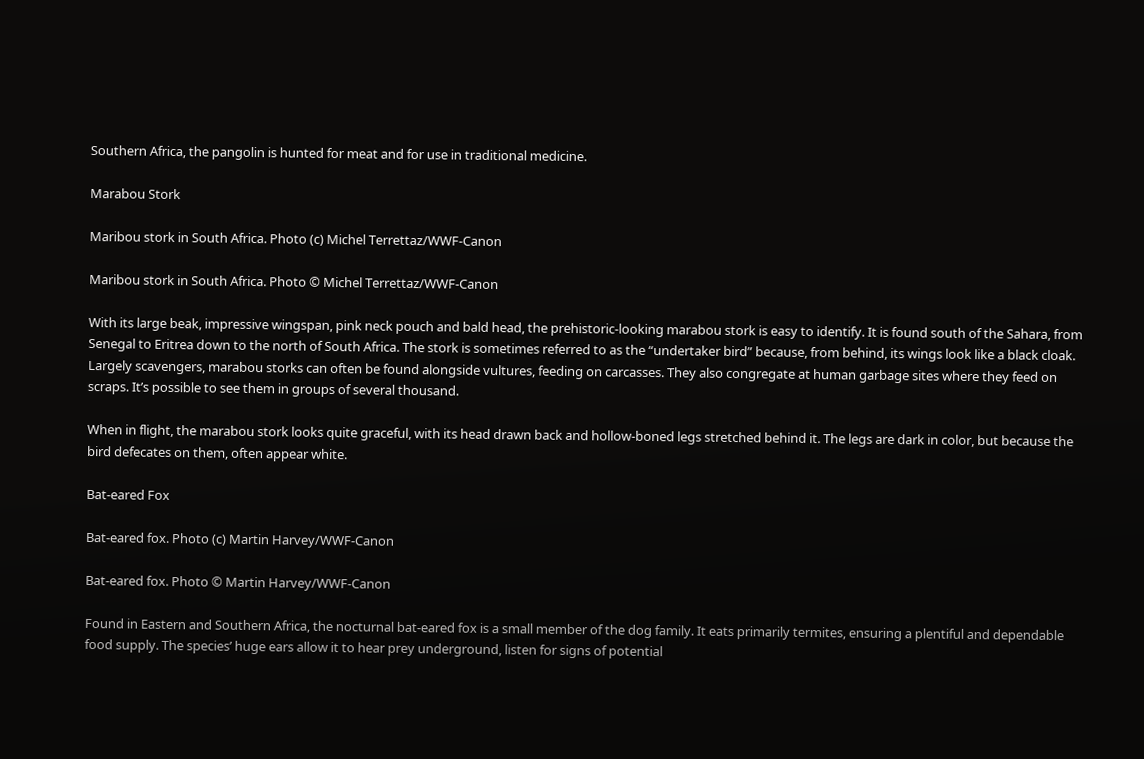Southern Africa, the pangolin is hunted for meat and for use in traditional medicine.

Marabou Stork

Maribou stork in South Africa. Photo (c) Michel Terrettaz/WWF-Canon

Maribou stork in South Africa. Photo © Michel Terrettaz/WWF-Canon

With its large beak, impressive wingspan, pink neck pouch and bald head, the prehistoric-looking marabou stork is easy to identify. It is found south of the Sahara, from Senegal to Eritrea down to the north of South Africa. The stork is sometimes referred to as the “undertaker bird” because, from behind, its wings look like a black cloak. Largely scavengers, marabou storks can often be found alongside vultures, feeding on carcasses. They also congregate at human garbage sites where they feed on scraps. It’s possible to see them in groups of several thousand.

When in flight, the marabou stork looks quite graceful, with its head drawn back and hollow-boned legs stretched behind it. The legs are dark in color, but because the bird defecates on them, often appear white.

Bat-eared Fox

Bat-eared fox. Photo (c) Martin Harvey/WWF-Canon

Bat-eared fox. Photo © Martin Harvey/WWF-Canon

Found in Eastern and Southern Africa, the nocturnal bat-eared fox is a small member of the dog family. It eats primarily termites, ensuring a plentiful and dependable food supply. The species’ huge ears allow it to hear prey underground, listen for signs of potential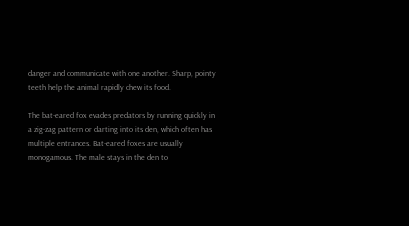danger and communicate with one another. Sharp, pointy teeth help the animal rapidly chew its food.

The bat-eared fox evades predators by running quickly in a zig-zag pattern or darting into its den, which often has multiple entrances. Bat-eared foxes are usually monogamous. The male stays in the den to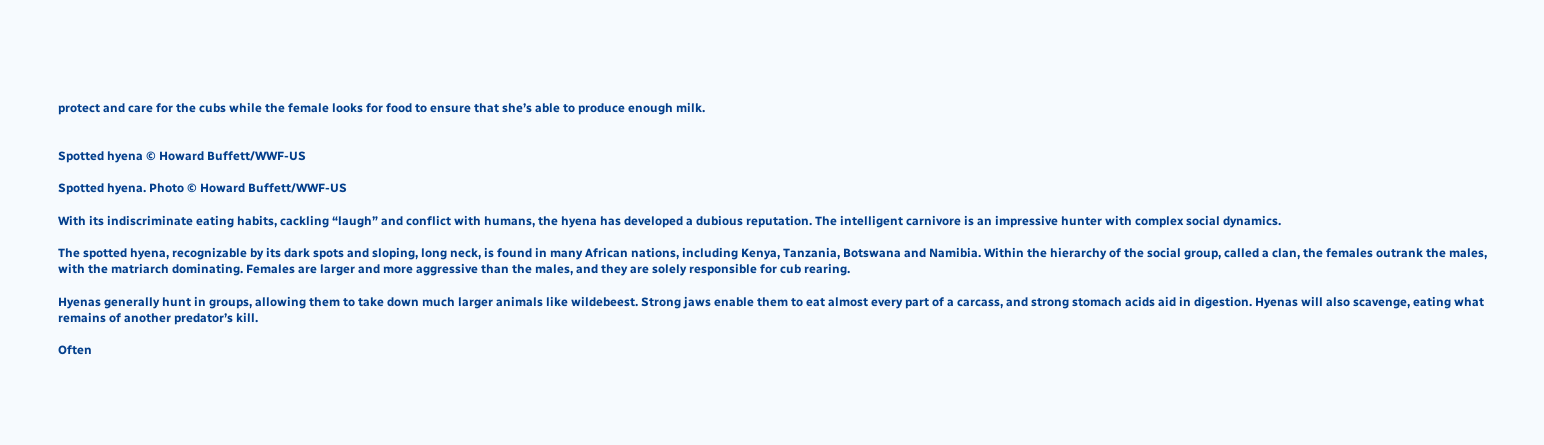protect and care for the cubs while the female looks for food to ensure that she’s able to produce enough milk.


Spotted hyena © Howard Buffett/WWF-US

Spotted hyena. Photo © Howard Buffett/WWF-US

With its indiscriminate eating habits, cackling “laugh” and conflict with humans, the hyena has developed a dubious reputation. The intelligent carnivore is an impressive hunter with complex social dynamics.

The spotted hyena, recognizable by its dark spots and sloping, long neck, is found in many African nations, including Kenya, Tanzania, Botswana and Namibia. Within the hierarchy of the social group, called a clan, the females outrank the males, with the matriarch dominating. Females are larger and more aggressive than the males, and they are solely responsible for cub rearing.

Hyenas generally hunt in groups, allowing them to take down much larger animals like wildebeest. Strong jaws enable them to eat almost every part of a carcass, and strong stomach acids aid in digestion. Hyenas will also scavenge, eating what remains of another predator’s kill.

Often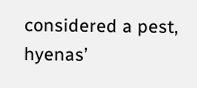considered a pest, hyenas’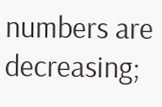numbers are decreasing;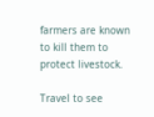farmers are known to kill them to protect livestock.

Travel to see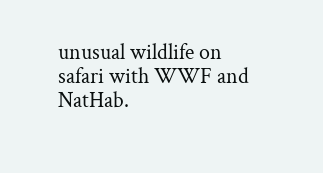unusual wildlife on safari with WWF and NatHab.